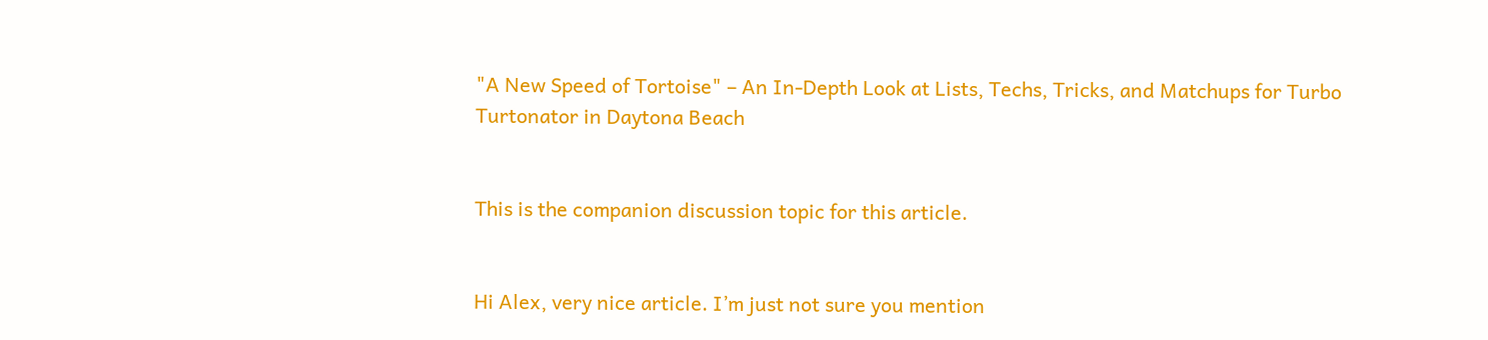"A New Speed of Tortoise" – An In-Depth Look at Lists, Techs, Tricks, and Matchups for Turbo Turtonator in Daytona Beach


This is the companion discussion topic for this article.


Hi Alex, very nice article. I’m just not sure you mention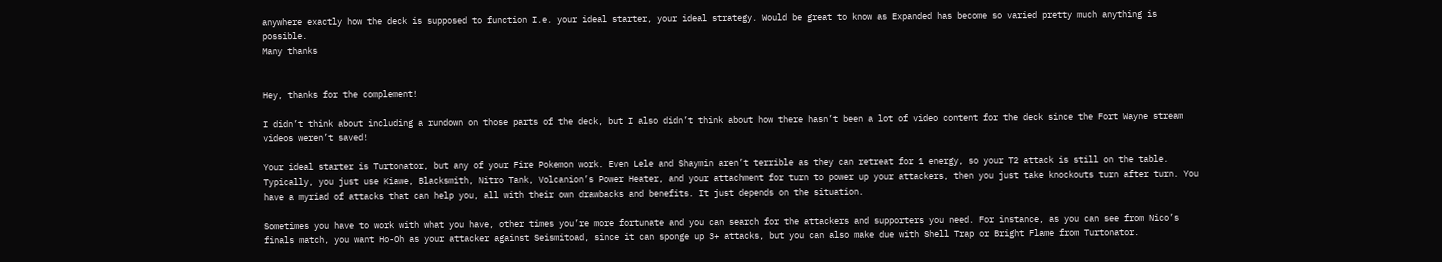anywhere exactly how the deck is supposed to function I.e. your ideal starter, your ideal strategy. Would be great to know as Expanded has become so varied pretty much anything is possible.
Many thanks


Hey, thanks for the complement!

I didn’t think about including a rundown on those parts of the deck, but I also didn’t think about how there hasn’t been a lot of video content for the deck since the Fort Wayne stream videos weren’t saved!

Your ideal starter is Turtonator, but any of your Fire Pokemon work. Even Lele and Shaymin aren’t terrible as they can retreat for 1 energy, so your T2 attack is still on the table. Typically, you just use Kiawe, Blacksmith, Nitro Tank, Volcanion’s Power Heater, and your attachment for turn to power up your attackers, then you just take knockouts turn after turn. You have a myriad of attacks that can help you, all with their own drawbacks and benefits. It just depends on the situation.

Sometimes you have to work with what you have, other times you’re more fortunate and you can search for the attackers and supporters you need. For instance, as you can see from Nico’s finals match, you want Ho-Oh as your attacker against Seismitoad, since it can sponge up 3+ attacks, but you can also make due with Shell Trap or Bright Flame from Turtonator.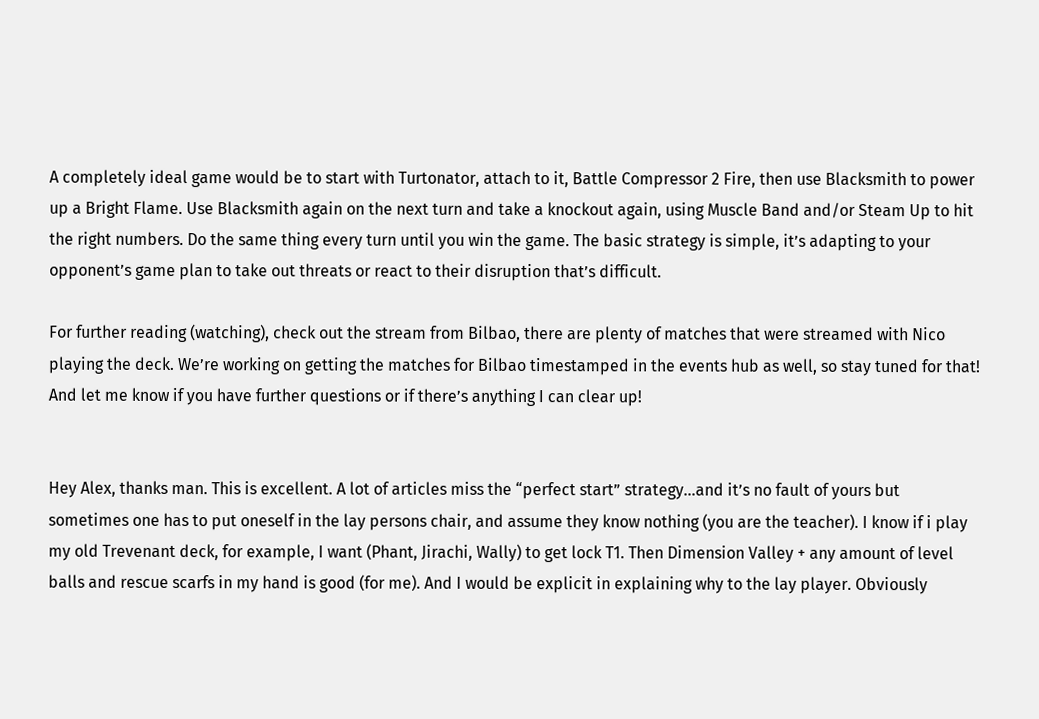A completely ideal game would be to start with Turtonator, attach to it, Battle Compressor 2 Fire, then use Blacksmith to power up a Bright Flame. Use Blacksmith again on the next turn and take a knockout again, using Muscle Band and/or Steam Up to hit the right numbers. Do the same thing every turn until you win the game. The basic strategy is simple, it’s adapting to your opponent’s game plan to take out threats or react to their disruption that’s difficult.

For further reading (watching), check out the stream from Bilbao, there are plenty of matches that were streamed with Nico playing the deck. We’re working on getting the matches for Bilbao timestamped in the events hub as well, so stay tuned for that! And let me know if you have further questions or if there’s anything I can clear up!


Hey Alex, thanks man. This is excellent. A lot of articles miss the “perfect start” strategy…and it’s no fault of yours but sometimes one has to put oneself in the lay persons chair, and assume they know nothing (you are the teacher). I know if i play my old Trevenant deck, for example, I want (Phant, Jirachi, Wally) to get lock T1. Then Dimension Valley + any amount of level balls and rescue scarfs in my hand is good (for me). And I would be explicit in explaining why to the lay player. Obviously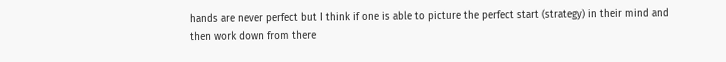hands are never perfect but I think if one is able to picture the perfect start (strategy) in their mind and then work down from there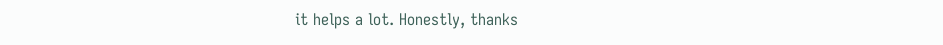it helps a lot. Honestly, thanks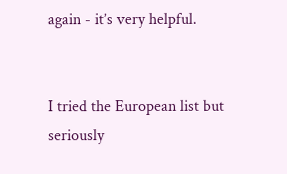again - it’s very helpful.


I tried the European list but seriously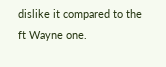dislike it compared to the ft Wayne one.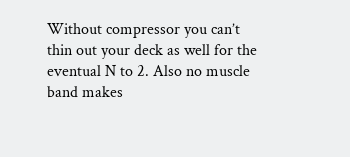Without compressor you can’t thin out your deck as well for the eventual N to 2. Also no muscle band makes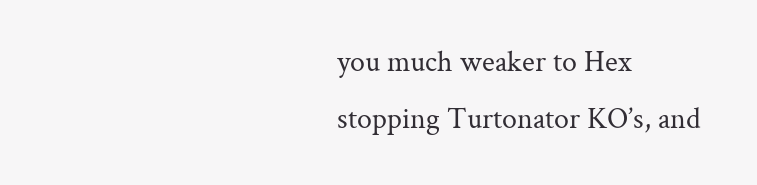you much weaker to Hex stopping Turtonator KO’s, and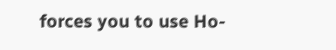forces you to use Ho-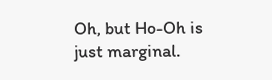Oh, but Ho-Oh is just marginal.